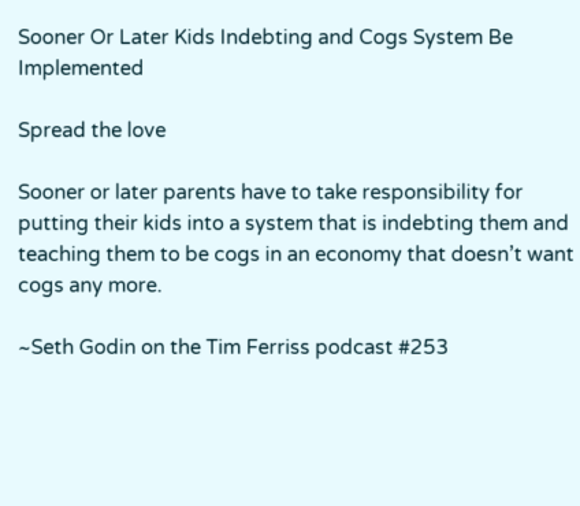Sooner Or Later Kids Indebting and Cogs System Be Implemented

Spread the love

Sooner or later parents have to take responsibility for putting their kids into a system that is indebting them and teaching them to be cogs in an economy that doesn’t want cogs any more.

~Seth Godin on the Tim Ferriss podcast #253